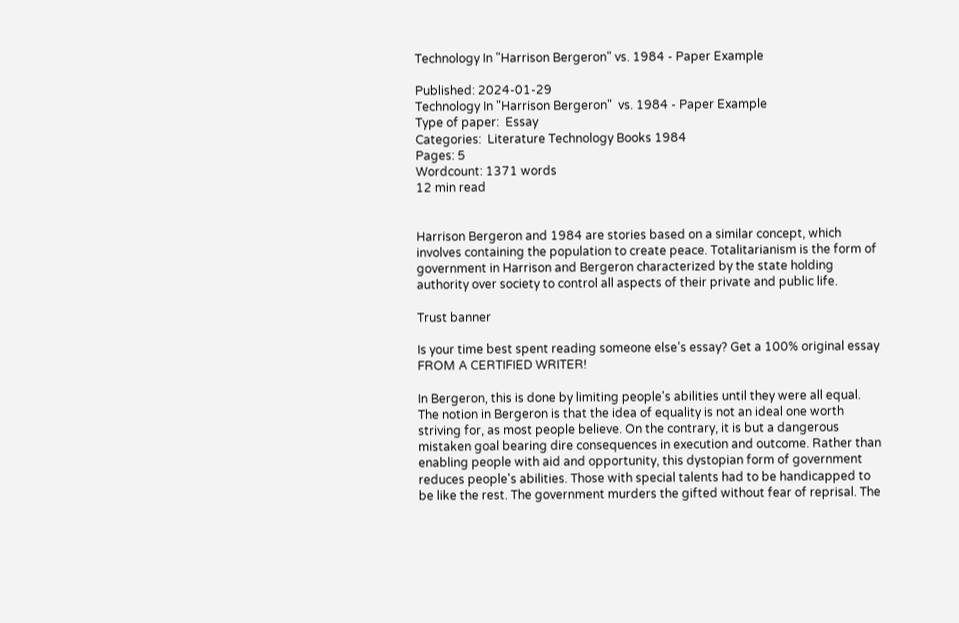Technology In "Harrison Bergeron" vs. 1984 - Paper Example

Published: 2024-01-29
Technology In "Harrison Bergeron"  vs. 1984 - Paper Example
Type of paper:  Essay
Categories:  Literature Technology Books 1984
Pages: 5
Wordcount: 1371 words
12 min read


Harrison Bergeron and 1984 are stories based on a similar concept, which involves containing the population to create peace. Totalitarianism is the form of government in Harrison and Bergeron characterized by the state holding authority over society to control all aspects of their private and public life.

Trust banner

Is your time best spent reading someone else’s essay? Get a 100% original essay FROM A CERTIFIED WRITER!

In Bergeron, this is done by limiting people's abilities until they were all equal. The notion in Bergeron is that the idea of equality is not an ideal one worth striving for, as most people believe. On the contrary, it is but a dangerous mistaken goal bearing dire consequences in execution and outcome. Rather than enabling people with aid and opportunity, this dystopian form of government reduces people's abilities. Those with special talents had to be handicapped to be like the rest. The government murders the gifted without fear of reprisal. The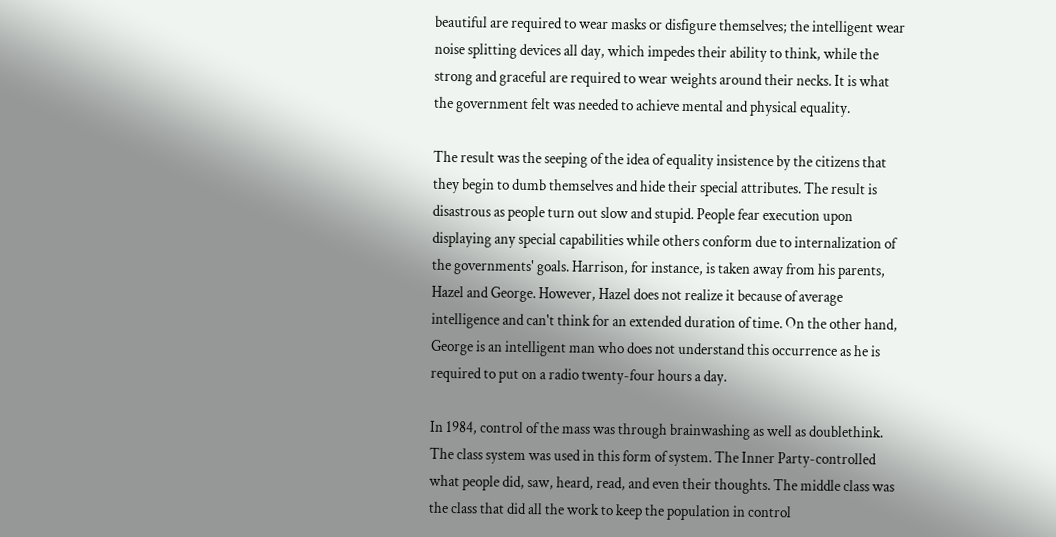beautiful are required to wear masks or disfigure themselves; the intelligent wear noise splitting devices all day, which impedes their ability to think, while the strong and graceful are required to wear weights around their necks. It is what the government felt was needed to achieve mental and physical equality.

The result was the seeping of the idea of equality insistence by the citizens that they begin to dumb themselves and hide their special attributes. The result is disastrous as people turn out slow and stupid. People fear execution upon displaying any special capabilities while others conform due to internalization of the governments' goals. Harrison, for instance, is taken away from his parents, Hazel and George. However, Hazel does not realize it because of average intelligence and can't think for an extended duration of time. On the other hand, George is an intelligent man who does not understand this occurrence as he is required to put on a radio twenty-four hours a day.

In 1984, control of the mass was through brainwashing as well as doublethink. The class system was used in this form of system. The Inner Party-controlled what people did, saw, heard, read, and even their thoughts. The middle class was the class that did all the work to keep the population in control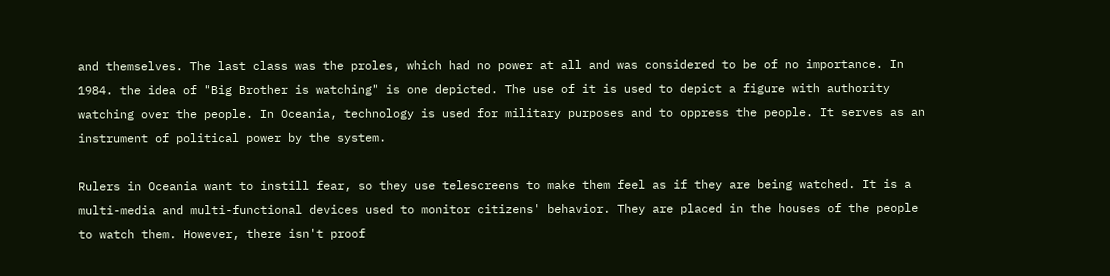and themselves. The last class was the proles, which had no power at all and was considered to be of no importance. In 1984. the idea of "Big Brother is watching" is one depicted. The use of it is used to depict a figure with authority watching over the people. In Oceania, technology is used for military purposes and to oppress the people. It serves as an instrument of political power by the system.

Rulers in Oceania want to instill fear, so they use telescreens to make them feel as if they are being watched. It is a multi-media and multi-functional devices used to monitor citizens' behavior. They are placed in the houses of the people to watch them. However, there isn't proof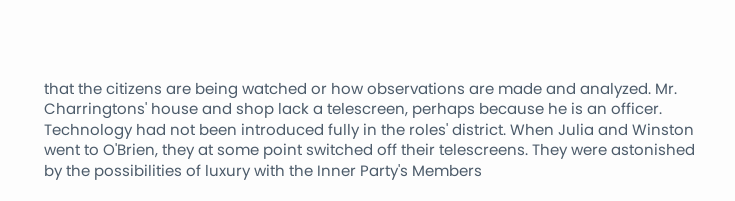that the citizens are being watched or how observations are made and analyzed. Mr. Charringtons' house and shop lack a telescreen, perhaps because he is an officer. Technology had not been introduced fully in the roles' district. When Julia and Winston went to O'Brien, they at some point switched off their telescreens. They were astonished by the possibilities of luxury with the Inner Party's Members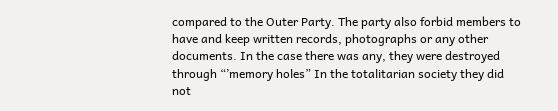compared to the Outer Party. The party also forbid members to have and keep written records, photographs or any other documents. In the case there was any, they were destroyed through “’memory holes” In the totalitarian society they did not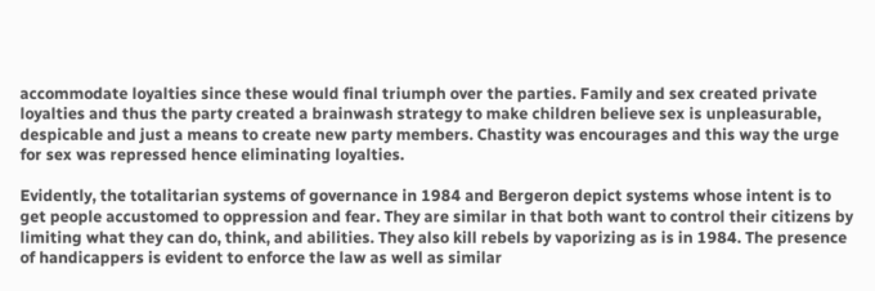accommodate loyalties since these would final triumph over the parties. Family and sex created private loyalties and thus the party created a brainwash strategy to make children believe sex is unpleasurable, despicable and just a means to create new party members. Chastity was encourages and this way the urge for sex was repressed hence eliminating loyalties.

Evidently, the totalitarian systems of governance in 1984 and Bergeron depict systems whose intent is to get people accustomed to oppression and fear. They are similar in that both want to control their citizens by limiting what they can do, think, and abilities. They also kill rebels by vaporizing as is in 1984. The presence of handicappers is evident to enforce the law as well as similar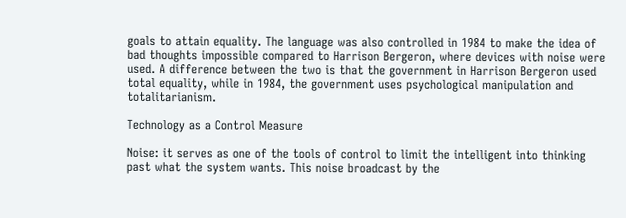goals to attain equality. The language was also controlled in 1984 to make the idea of bad thoughts impossible compared to Harrison Bergeron, where devices with noise were used. A difference between the two is that the government in Harrison Bergeron used total equality, while in 1984, the government uses psychological manipulation and totalitarianism.

Technology as a Control Measure

Noise: it serves as one of the tools of control to limit the intelligent into thinking past what the system wants. This noise broadcast by the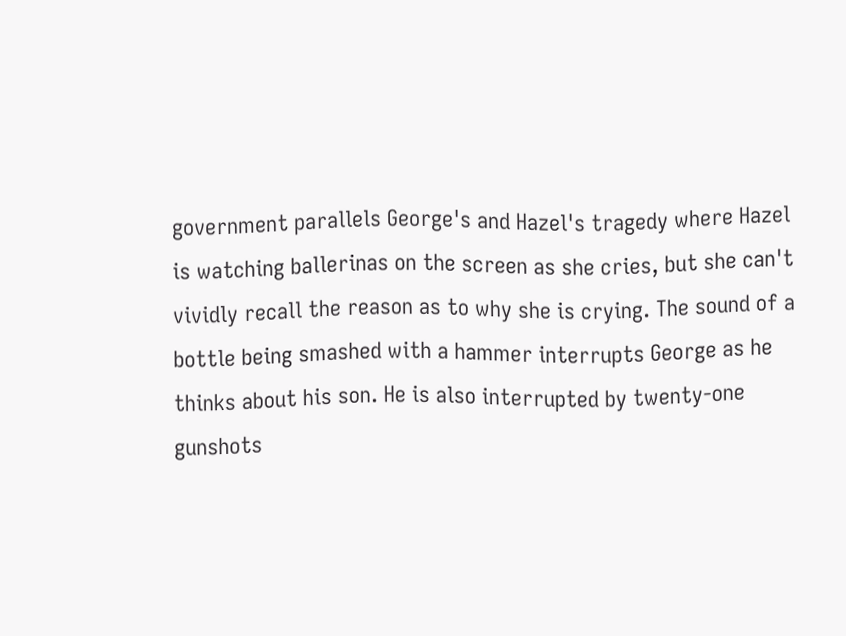government parallels George's and Hazel's tragedy where Hazel is watching ballerinas on the screen as she cries, but she can't vividly recall the reason as to why she is crying. The sound of a bottle being smashed with a hammer interrupts George as he thinks about his son. He is also interrupted by twenty-one gunshots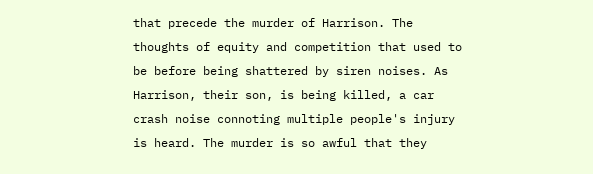that precede the murder of Harrison. The thoughts of equity and competition that used to be before being shattered by siren noises. As Harrison, their son, is being killed, a car crash noise connoting multiple people's injury is heard. The murder is so awful that they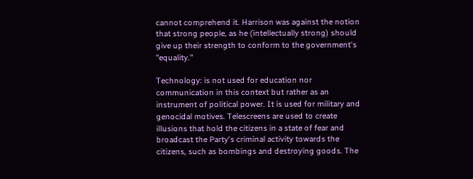cannot comprehend it. Harrison was against the notion that strong people, as he (intellectually strong) should give up their strength to conform to the government's "equality."

Technology: is not used for education nor communication in this context but rather as an instrument of political power. It is used for military and genocidal motives. Telescreens are used to create illusions that hold the citizens in a state of fear and broadcast the Party's criminal activity towards the citizens, such as bombings and destroying goods. The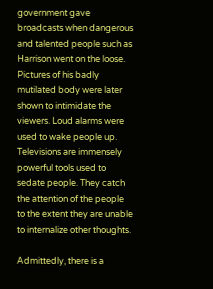government gave broadcasts when dangerous and talented people such as Harrison went on the loose. Pictures of his badly mutilated body were later shown to intimidate the viewers. Loud alarms were used to wake people up. Televisions are immensely powerful tools used to sedate people. They catch the attention of the people to the extent they are unable to internalize other thoughts.

Admittedly, there is a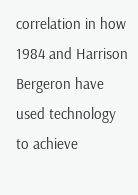correlation in how 1984 and Harrison Bergeron have used technology to achieve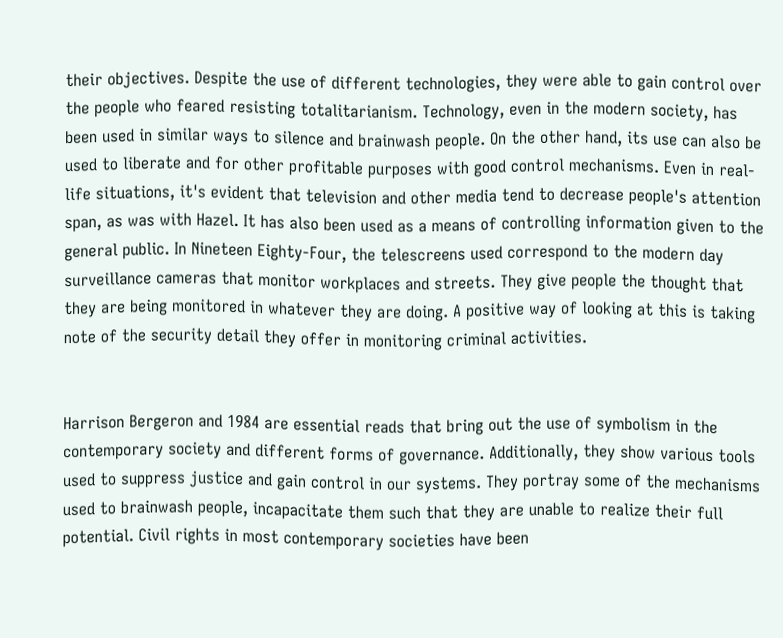their objectives. Despite the use of different technologies, they were able to gain control over the people who feared resisting totalitarianism. Technology, even in the modern society, has been used in similar ways to silence and brainwash people. On the other hand, its use can also be used to liberate and for other profitable purposes with good control mechanisms. Even in real-life situations, it's evident that television and other media tend to decrease people's attention span, as was with Hazel. It has also been used as a means of controlling information given to the general public. In Nineteen Eighty-Four, the telescreens used correspond to the modern day surveillance cameras that monitor workplaces and streets. They give people the thought that they are being monitored in whatever they are doing. A positive way of looking at this is taking note of the security detail they offer in monitoring criminal activities.


Harrison Bergeron and 1984 are essential reads that bring out the use of symbolism in the contemporary society and different forms of governance. Additionally, they show various tools used to suppress justice and gain control in our systems. They portray some of the mechanisms used to brainwash people, incapacitate them such that they are unable to realize their full potential. Civil rights in most contemporary societies have been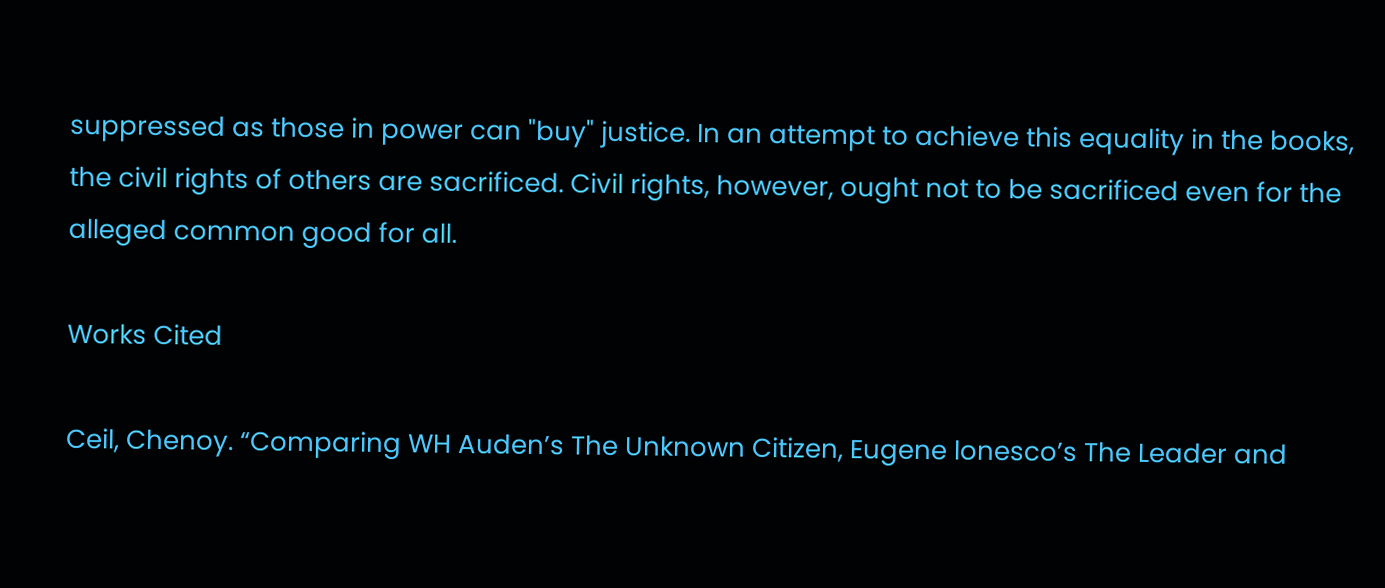suppressed as those in power can "buy" justice. In an attempt to achieve this equality in the books, the civil rights of others are sacrificed. Civil rights, however, ought not to be sacrificed even for the alleged common good for all.

Works Cited

Ceil, Chenoy. “Comparing WH Auden’s The Unknown Citizen, Eugene lonesco’s The Leader and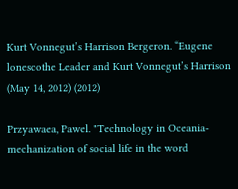Kurt Vonnegut’s Harrison Bergeron. “Eugene lonescothe Leader and Kurt Vonnegut’s Harrison (May 14, 2012) (2012)

Przyawaea, Pawel. "Technology in Oceania-mechanization of social life in the word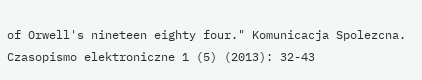of Orwell's nineteen eighty four." Komunicacja Spolezcna. Czasopismo elektroniczne 1 (5) (2013): 32-43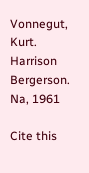Vonnegut, Kurt. Harrison Bergerson. Na, 1961

Cite this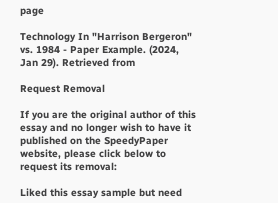page

Technology In "Harrison Bergeron" vs. 1984 - Paper Example. (2024, Jan 29). Retrieved from

Request Removal

If you are the original author of this essay and no longer wish to have it published on the SpeedyPaper website, please click below to request its removal:

Liked this essay sample but need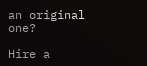an original one?

Hire a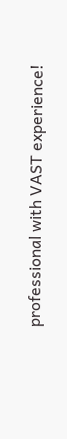professional with VAST experience!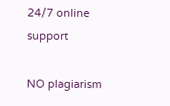24/7 online support

NO plagiarism